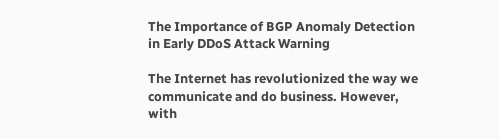The Importance of BGP Anomaly Detection in Early DDoS Attack Warning

The Internet has revolutionized the way we communicate and do business. However, with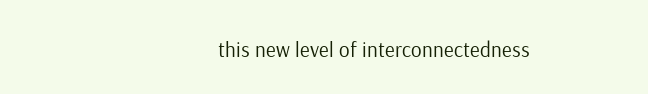this new level of interconnectedness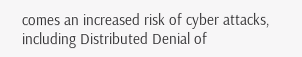comes an increased risk of cyber attacks, including Distributed Denial of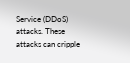Service (DDoS) attacks. These attacks can cripple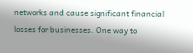networks and cause significant financial losses for businesses. One way to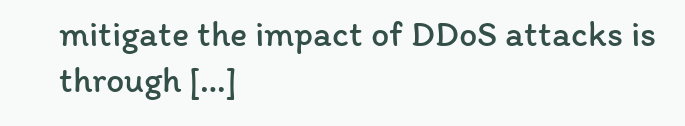mitigate the impact of DDoS attacks is through […]